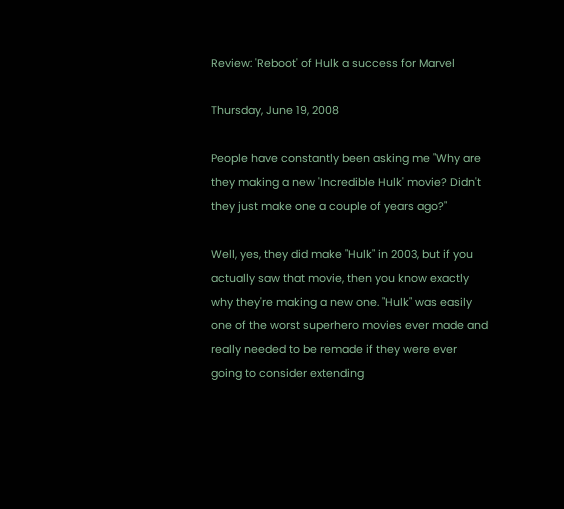Review: 'Reboot' of Hulk a success for Marvel

Thursday, June 19, 2008

People have constantly been asking me "Why are they making a new 'Incredible Hulk' movie? Didn't they just make one a couple of years ago?"

Well, yes, they did make "Hulk" in 2003, but if you actually saw that movie, then you know exactly why they're making a new one. "Hulk" was easily one of the worst superhero movies ever made and really needed to be remade if they were ever going to consider extending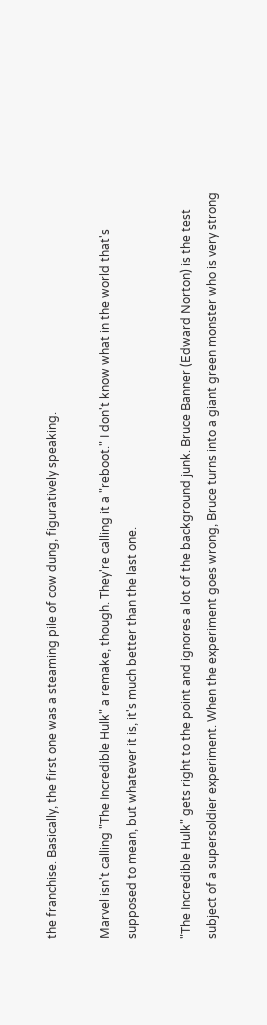the franchise. Basically, the first one was a steaming pile of cow dung, figuratively speaking.

Marvel isn't calling "The Incredible Hulk" a remake, though. They're calling it a "reboot." I don't know what in the world that's supposed to mean, but whatever it is, it's much better than the last one.

"The Incredible Hulk" gets right to the point and ignores a lot of the background junk. Bruce Banner (Edward Norton) is the test subject of a supersoldier experiment. When the experiment goes wrong, Bruce turns into a giant green monster who is very strong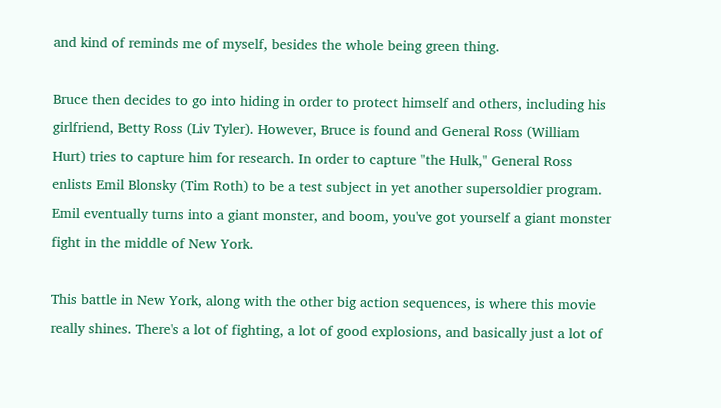and kind of reminds me of myself, besides the whole being green thing.

Bruce then decides to go into hiding in order to protect himself and others, including his girlfriend, Betty Ross (Liv Tyler). However, Bruce is found and General Ross (William Hurt) tries to capture him for research. In order to capture "the Hulk," General Ross enlists Emil Blonsky (Tim Roth) to be a test subject in yet another supersoldier program. Emil eventually turns into a giant monster, and boom, you've got yourself a giant monster fight in the middle of New York.

This battle in New York, along with the other big action sequences, is where this movie really shines. There's a lot of fighting, a lot of good explosions, and basically just a lot of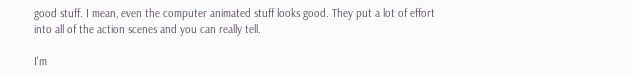good stuff. I mean, even the computer animated stuff looks good. They put a lot of effort into all of the action scenes and you can really tell.

I'm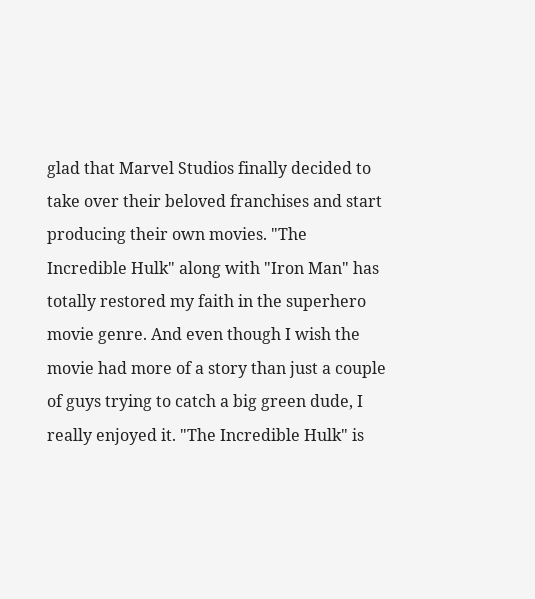glad that Marvel Studios finally decided to take over their beloved franchises and start producing their own movies. "The Incredible Hulk" along with "Iron Man" has totally restored my faith in the superhero movie genre. And even though I wish the movie had more of a story than just a couple of guys trying to catch a big green dude, I really enjoyed it. "The Incredible Hulk" is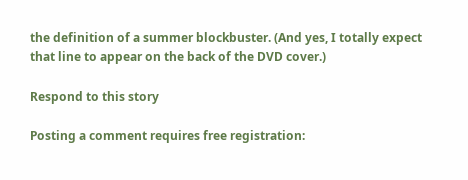the definition of a summer blockbuster. (And yes, I totally expect that line to appear on the back of the DVD cover.)

Respond to this story

Posting a comment requires free registration: